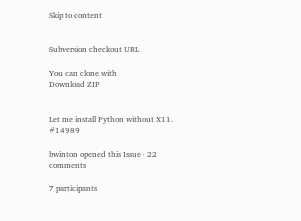Skip to content


Subversion checkout URL

You can clone with
Download ZIP


Let me install Python without X11. #14989

bwinton opened this Issue · 22 comments

7 participants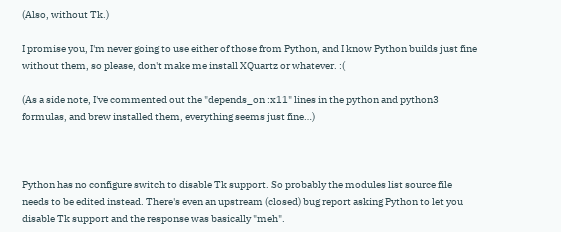(Also, without Tk.)

I promise you, I'm never going to use either of those from Python, and I know Python builds just fine without them, so please, don't make me install XQuartz or whatever. :(

(As a side note, I've commented out the "depends_on :x11" lines in the python and python3 formulas, and brew installed them, everything seems just fine…)



Python has no configure switch to disable Tk support. So probably the modules list source file needs to be edited instead. There's even an upstream (closed) bug report asking Python to let you disable Tk support and the response was basically "meh".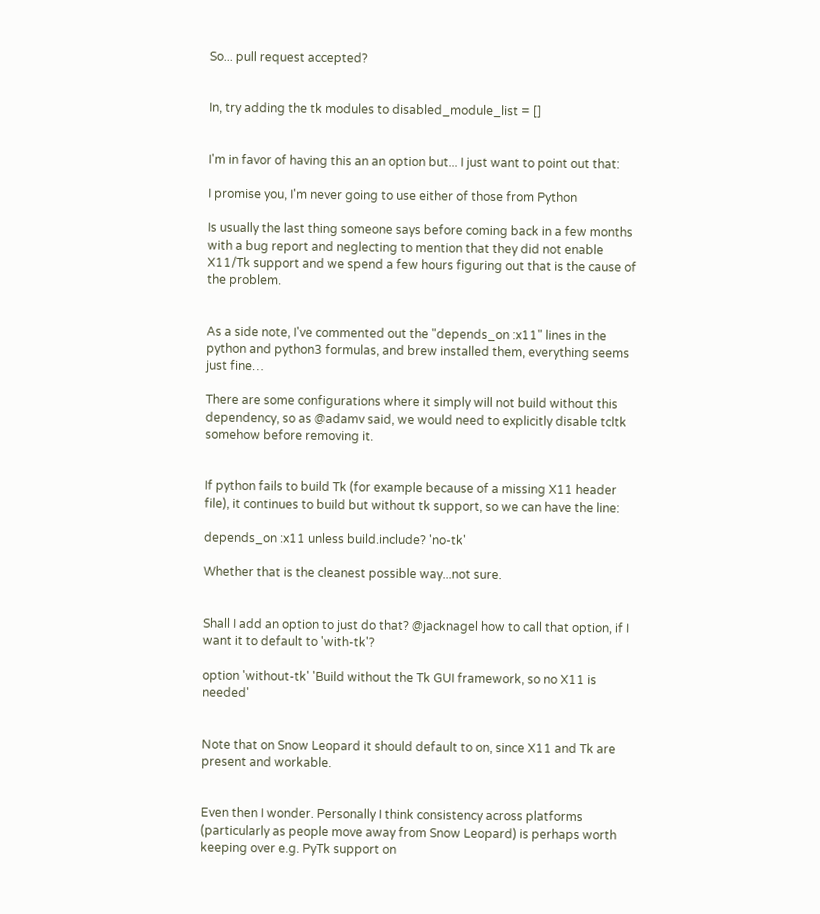So... pull request accepted?


In, try adding the tk modules to disabled_module_list = []


I'm in favor of having this an an option but... I just want to point out that:

I promise you, I'm never going to use either of those from Python

Is usually the last thing someone says before coming back in a few months with a bug report and neglecting to mention that they did not enable X11/Tk support and we spend a few hours figuring out that is the cause of the problem.


As a side note, I've commented out the "depends_on :x11" lines in the python and python3 formulas, and brew installed them, everything seems just fine…

There are some configurations where it simply will not build without this dependency, so as @adamv said, we would need to explicitly disable tcltk somehow before removing it.


If python fails to build Tk (for example because of a missing X11 header file), it continues to build but without tk support, so we can have the line:

depends_on :x11 unless build.include? 'no-tk'

Whether that is the cleanest possible way...not sure.


Shall I add an option to just do that? @jacknagel how to call that option, if I want it to default to 'with-tk'?

option 'without-tk' 'Build without the Tk GUI framework, so no X11 is needed'


Note that on Snow Leopard it should default to on, since X11 and Tk are present and workable.


Even then I wonder. Personally I think consistency across platforms (particularly as people move away from Snow Leopard) is perhaps worth keeping over e.g. PyTk support on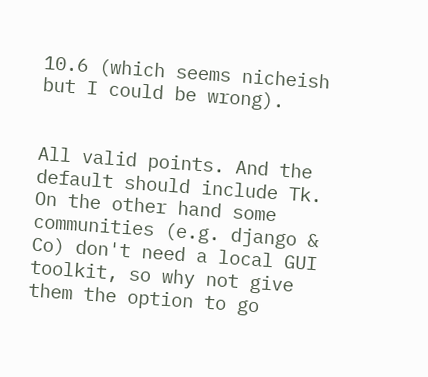10.6 (which seems nicheish but I could be wrong).


All valid points. And the default should include Tk. On the other hand some communities (e.g. django & Co) don't need a local GUI toolkit, so why not give them the option to go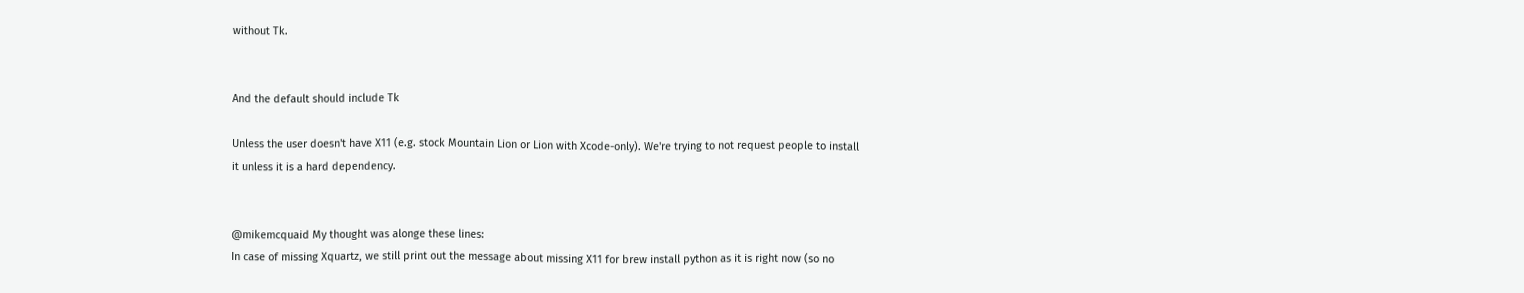without Tk.


And the default should include Tk

Unless the user doesn't have X11 (e.g. stock Mountain Lion or Lion with Xcode-only). We're trying to not request people to install it unless it is a hard dependency.


@mikemcquaid My thought was alonge these lines:
In case of missing Xquartz, we still print out the message about missing X11 for brew install python as it is right now (so no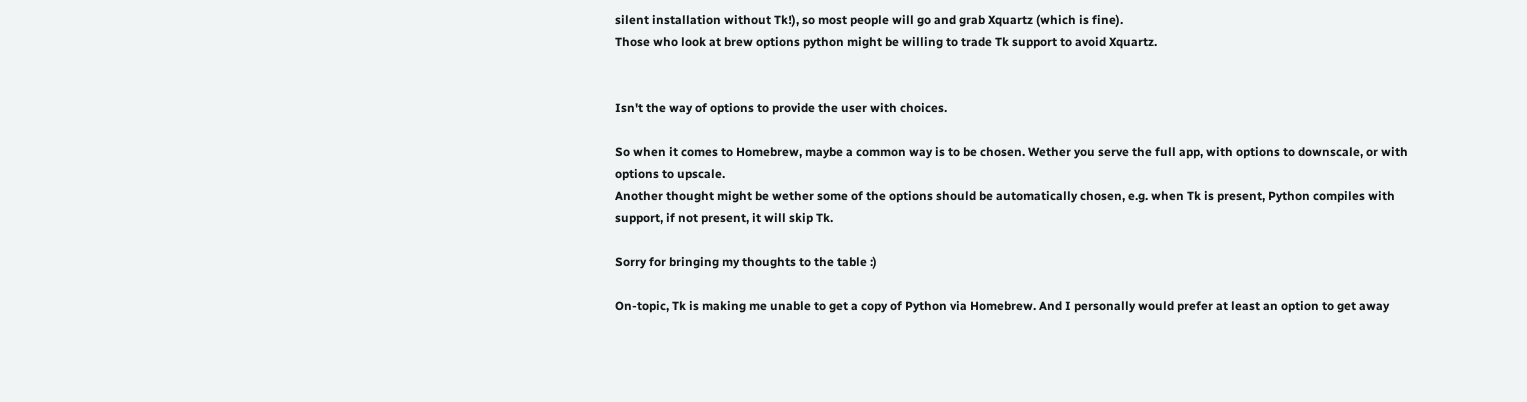silent installation without Tk!), so most people will go and grab Xquartz (which is fine).
Those who look at brew options python might be willing to trade Tk support to avoid Xquartz.


Isn't the way of options to provide the user with choices.

So when it comes to Homebrew, maybe a common way is to be chosen. Wether you serve the full app, with options to downscale, or with options to upscale.
Another thought might be wether some of the options should be automatically chosen, e.g. when Tk is present, Python compiles with support, if not present, it will skip Tk.

Sorry for bringing my thoughts to the table :)

On-topic, Tk is making me unable to get a copy of Python via Homebrew. And I personally would prefer at least an option to get away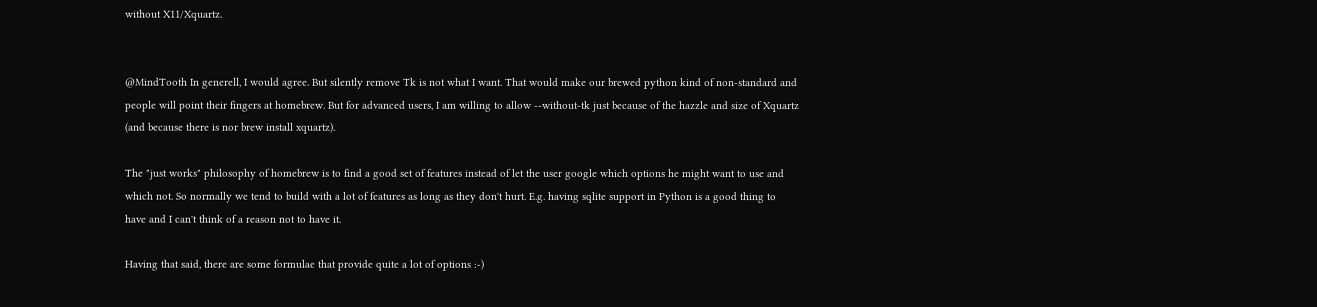without X11/Xquartz.


@MindTooth In generell, I would agree. But silently remove Tk is not what I want. That would make our brewed python kind of non-standard and people will point their fingers at homebrew. But for advanced users, I am willing to allow --without-tk just because of the hazzle and size of Xquartz (and because there is nor brew install xquartz).

The "just works" philosophy of homebrew is to find a good set of features instead of let the user google which options he might want to use and which not. So normally we tend to build with a lot of features as long as they don't hurt. E.g. having sqlite support in Python is a good thing to have and I can't think of a reason not to have it.

Having that said, there are some formulae that provide quite a lot of options :-)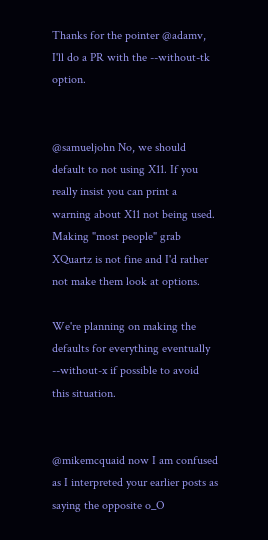Thanks for the pointer @adamv, I'll do a PR with the --without-tk option.


@samueljohn No, we should default to not using X11. If you really insist you can print a warning about X11 not being used. Making "most people" grab XQuartz is not fine and I'd rather not make them look at options.

We're planning on making the defaults for everything eventually --without-x if possible to avoid this situation.


@mikemcquaid now I am confused as I interpreted your earlier posts as saying the opposite o_O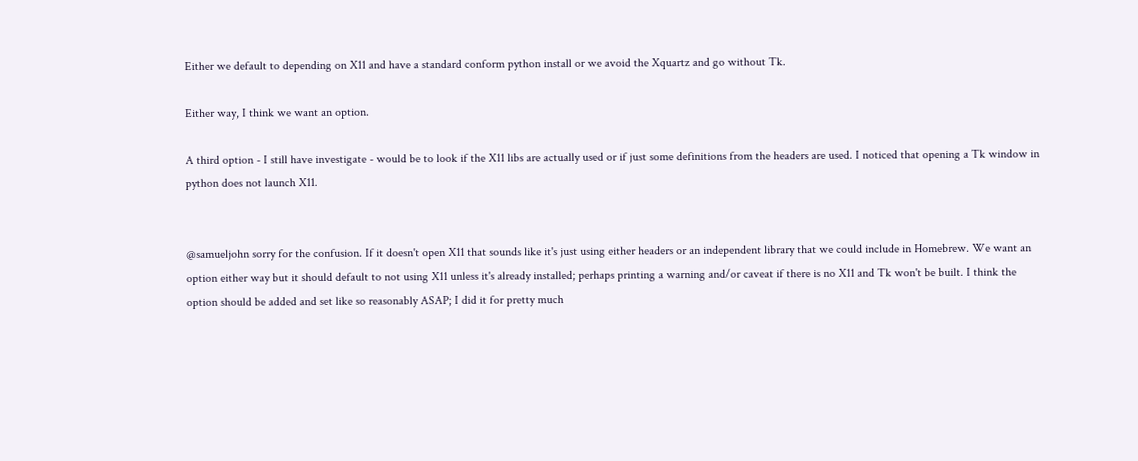Either we default to depending on X11 and have a standard conform python install or we avoid the Xquartz and go without Tk.

Either way, I think we want an option.

A third option - I still have investigate - would be to look if the X11 libs are actually used or if just some definitions from the headers are used. I noticed that opening a Tk window in python does not launch X11.


@samueljohn sorry for the confusion. If it doesn't open X11 that sounds like it's just using either headers or an independent library that we could include in Homebrew. We want an option either way but it should default to not using X11 unless it's already installed; perhaps printing a warning and/or caveat if there is no X11 and Tk won't be built. I think the option should be added and set like so reasonably ASAP; I did it for pretty much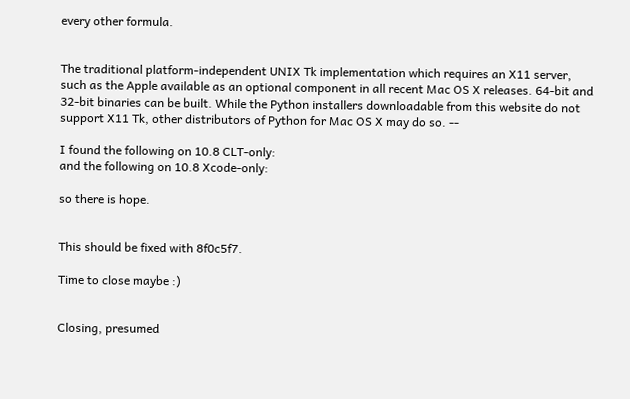every other formula.


The traditional platform-independent UNIX Tk implementation which requires an X11 server, such as the Apple available as an optional component in all recent Mac OS X releases. 64-bit and 32-bit binaries can be built. While the Python installers downloadable from this website do not support X11 Tk, other distributors of Python for Mac OS X may do so. --

I found the following on 10.8 CLT-only:
and the following on 10.8 Xcode-only:

so there is hope.


This should be fixed with 8f0c5f7.

Time to close maybe :)


Closing, presumed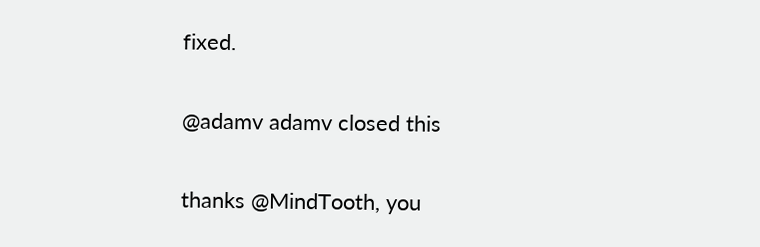fixed.

@adamv adamv closed this

thanks @MindTooth, you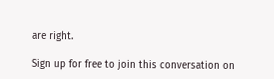are right.

Sign up for free to join this conversation on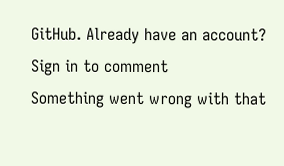GitHub. Already have an account? Sign in to comment
Something went wrong with that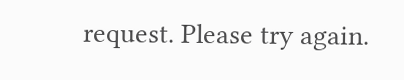request. Please try again.